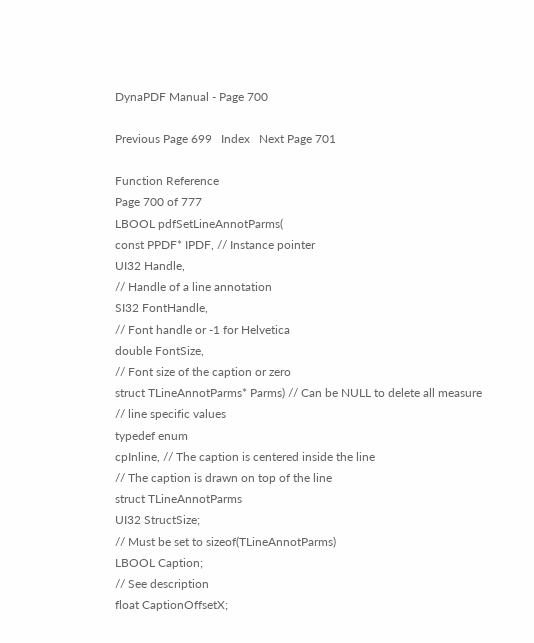DynaPDF Manual - Page 700

Previous Page 699   Index   Next Page 701

Function Reference
Page 700 of 777
LBOOL pdfSetLineAnnotParms(
const PPDF* IPDF, // Instance pointer
UI32 Handle,
// Handle of a line annotation
SI32 FontHandle,
// Font handle or -1 for Helvetica
double FontSize,
// Font size of the caption or zero
struct TLineAnnotParms* Parms) // Can be NULL to delete all measure
// line specific values
typedef enum
cpInline, // The caption is centered inside the line
// The caption is drawn on top of the line
struct TLineAnnotParms
UI32 StructSize;
// Must be set to sizeof(TLineAnnotParms)
LBOOL Caption;
// See description
float CaptionOffsetX;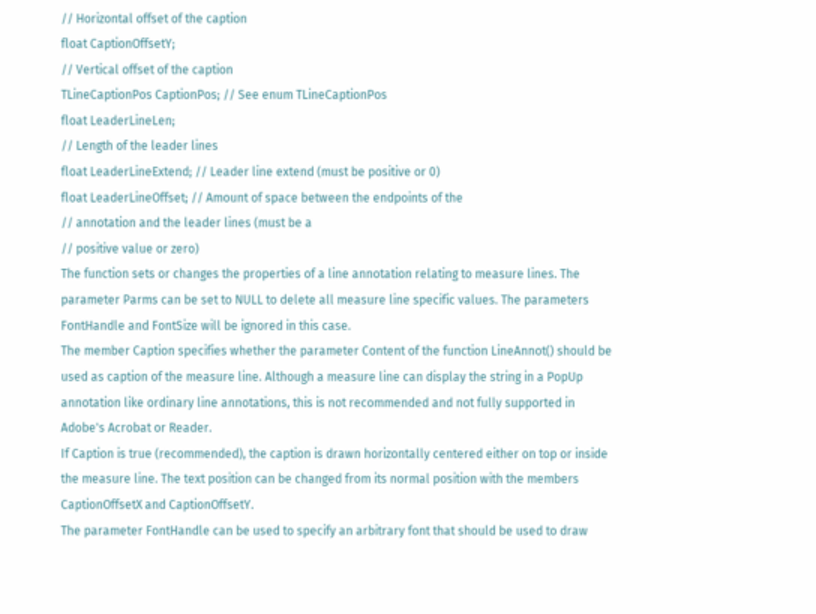// Horizontal offset of the caption
float CaptionOffsetY;
// Vertical offset of the caption
TLineCaptionPos CaptionPos; // See enum TLineCaptionPos
float LeaderLineLen;
// Length of the leader lines
float LeaderLineExtend; // Leader line extend (must be positive or 0)
float LeaderLineOffset; // Amount of space between the endpoints of the
// annotation and the leader lines (must be a
// positive value or zero)
The function sets or changes the properties of a line annotation relating to measure lines. The
parameter Parms can be set to NULL to delete all measure line specific values. The parameters
FontHandle and FontSize will be ignored in this case.
The member Caption specifies whether the parameter Content of the function LineAnnot() should be
used as caption of the measure line. Although a measure line can display the string in a PopUp
annotation like ordinary line annotations, this is not recommended and not fully supported in
Adobe's Acrobat or Reader.
If Caption is true (recommended), the caption is drawn horizontally centered either on top or inside
the measure line. The text position can be changed from its normal position with the members
CaptionOffsetX and CaptionOffsetY.
The parameter FontHandle can be used to specify an arbitrary font that should be used to draw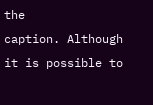the
caption. Although it is possible to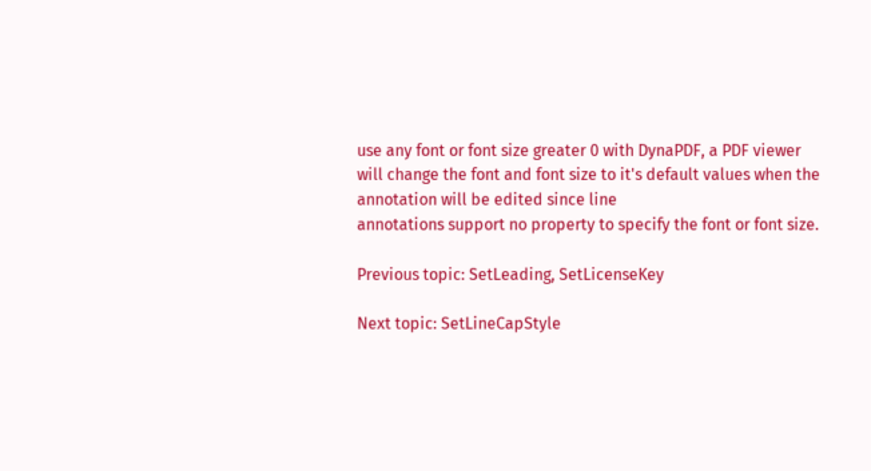use any font or font size greater 0 with DynaPDF, a PDF viewer
will change the font and font size to it's default values when the annotation will be edited since line
annotations support no property to specify the font or font size.

Previous topic: SetLeading, SetLicenseKey

Next topic: SetLineCapStyle